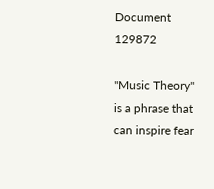Document 129872

"Music Theory" is a phrase that can inspire fear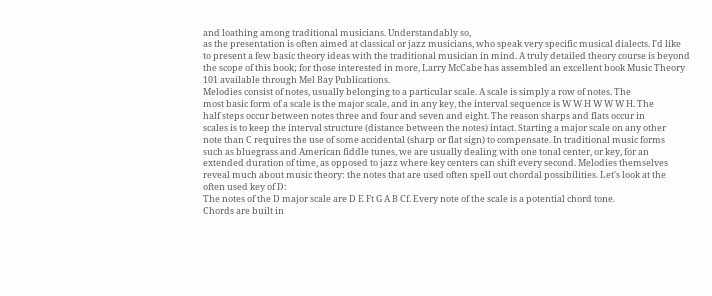and loathing among traditional musicians. Understandably so,
as the presentation is often aimed at classical or jazz musicians, who speak very specific musical dialects. I'd like
to present a few basic theory ideas with the traditional musician in mind. A truly detailed theory course is beyond
the scope of this book; for those interested in more, Larry McCabe has assembled an excellent book Music Theory
101 available through Mel Bay Publications.
Melodies consist of notes, usually belonging to a particular scale. A scale is simply a row of notes. The
most basic form of a scale is the major scale, and in any key, the interval sequence is W W H W W W H. The
half steps occur between notes three and four and seven and eight. The reason sharps and flats occur in
scales is to keep the interval structure (distance between the notes) intact. Starting a major scale on any other
note than C requires the use of some accidental (sharp or flat sign) to compensate. In traditional music forms
such as bluegrass and American fiddle tunes, we are usually dealing with one tonal center, or key, for an
extended duration of time, as opposed to jazz where key centers can shift every second. Melodies themselves
reveal much about music theory: the notes that are used often spell out chordal possibilities. Let's look at the
often used key of D:
The notes of the D major scale are D E Ft G A B Cf. Every note of the scale is a potential chord tone.
Chords are built in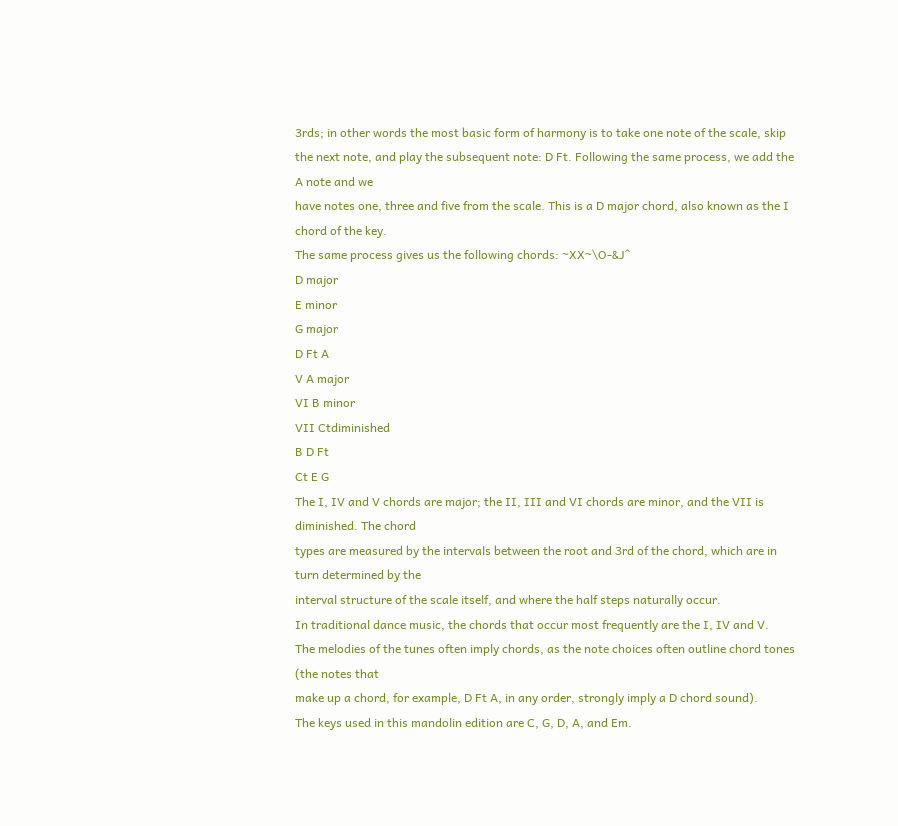3rds; in other words the most basic form of harmony is to take one note of the scale, skip
the next note, and play the subsequent note: D Ft. Following the same process, we add the A note and we
have notes one, three and five from the scale. This is a D major chord, also known as the I chord of the key.
The same process gives us the following chords: ~XX~\O-&J^
D major
E minor
G major
D Ft A
V A major
VI B minor
VII Ctdiminished
B D Ft
Ct E G
The I, IV and V chords are major; the II, III and VI chords are minor, and the VII is diminished. The chord
types are measured by the intervals between the root and 3rd of the chord, which are in turn determined by the
interval structure of the scale itself, and where the half steps naturally occur.
In traditional dance music, the chords that occur most frequently are the I, IV and V.
The melodies of the tunes often imply chords, as the note choices often outline chord tones (the notes that
make up a chord, for example, D Ft A, in any order, strongly imply a D chord sound).
The keys used in this mandolin edition are C, G, D, A, and Em.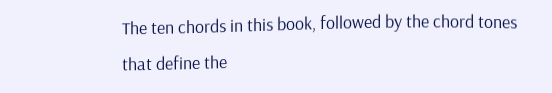The ten chords in this book, followed by the chord tones that define the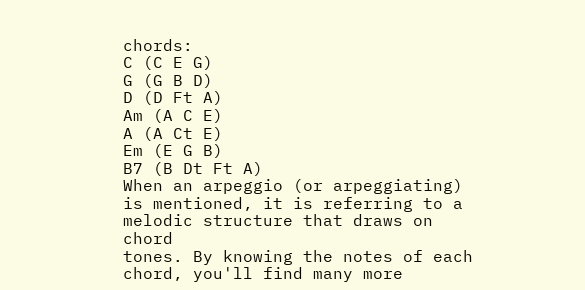chords:
C (C E G)
G (G B D)
D (D Ft A)
Am (A C E)
A (A Ct E)
Em (E G B)
B7 (B Dt Ft A)
When an arpeggio (or arpeggiating) is mentioned, it is referring to a melodic structure that draws on chord
tones. By knowing the notes of each chord, you'll find many more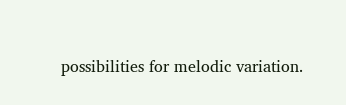possibilities for melodic variation.